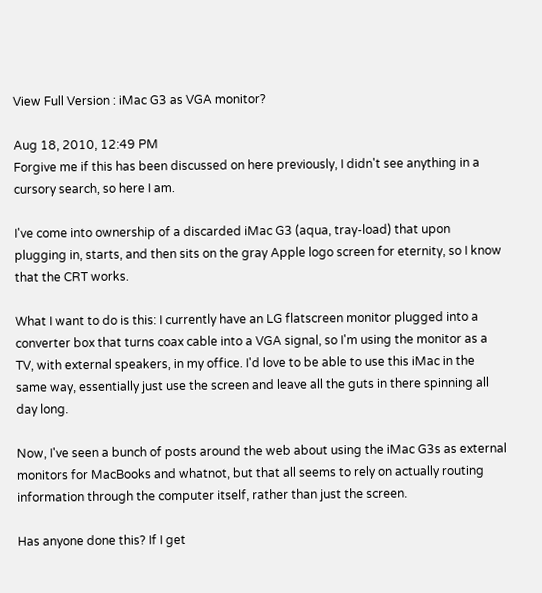View Full Version : iMac G3 as VGA monitor?

Aug 18, 2010, 12:49 PM
Forgive me if this has been discussed on here previously, I didn't see anything in a cursory search, so here I am.

I've come into ownership of a discarded iMac G3 (aqua, tray-load) that upon plugging in, starts, and then sits on the gray Apple logo screen for eternity, so I know that the CRT works.

What I want to do is this: I currently have an LG flatscreen monitor plugged into a converter box that turns coax cable into a VGA signal, so I'm using the monitor as a TV, with external speakers, in my office. I'd love to be able to use this iMac in the same way, essentially just use the screen and leave all the guts in there spinning all day long.

Now, I've seen a bunch of posts around the web about using the iMac G3s as external monitors for MacBooks and whatnot, but that all seems to rely on actually routing information through the computer itself, rather than just the screen.

Has anyone done this? If I get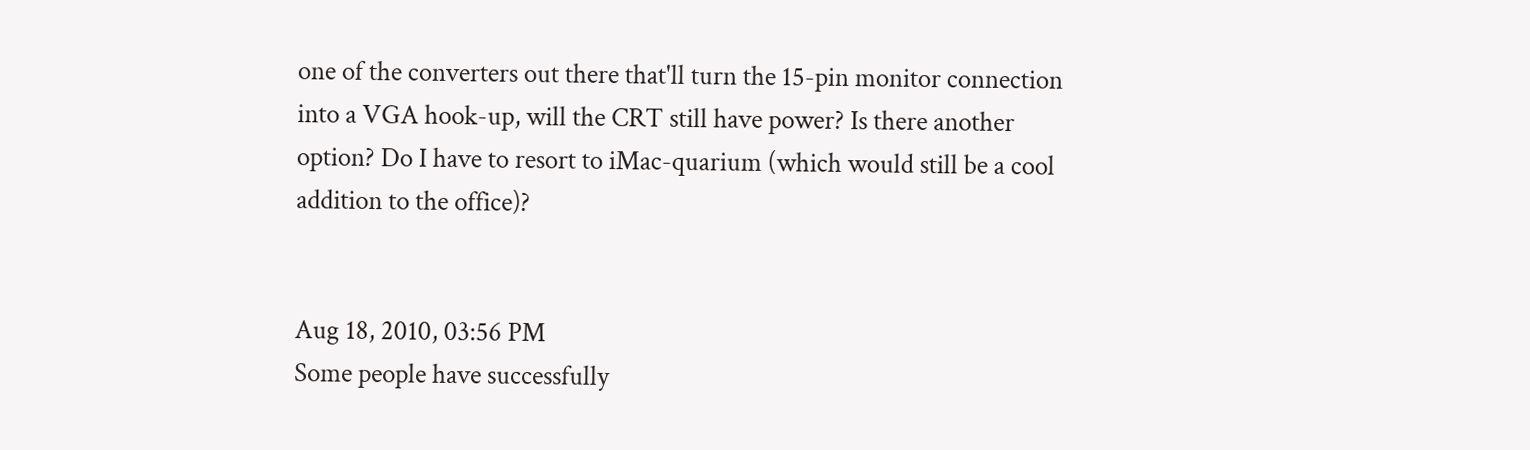one of the converters out there that'll turn the 15-pin monitor connection into a VGA hook-up, will the CRT still have power? Is there another option? Do I have to resort to iMac-quarium (which would still be a cool addition to the office)?


Aug 18, 2010, 03:56 PM
Some people have successfully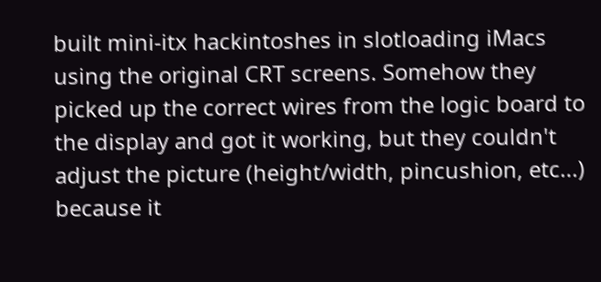built mini-itx hackintoshes in slotloading iMacs using the original CRT screens. Somehow they picked up the correct wires from the logic board to the display and got it working, but they couldn't adjust the picture (height/width, pincushion, etc...) because it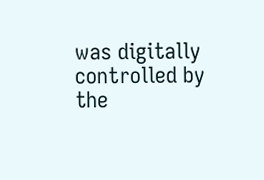was digitally controlled by the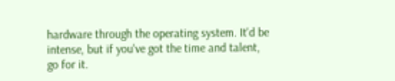hardware through the operating system. It'd be intense, but if you've got the time and talent, go for it.